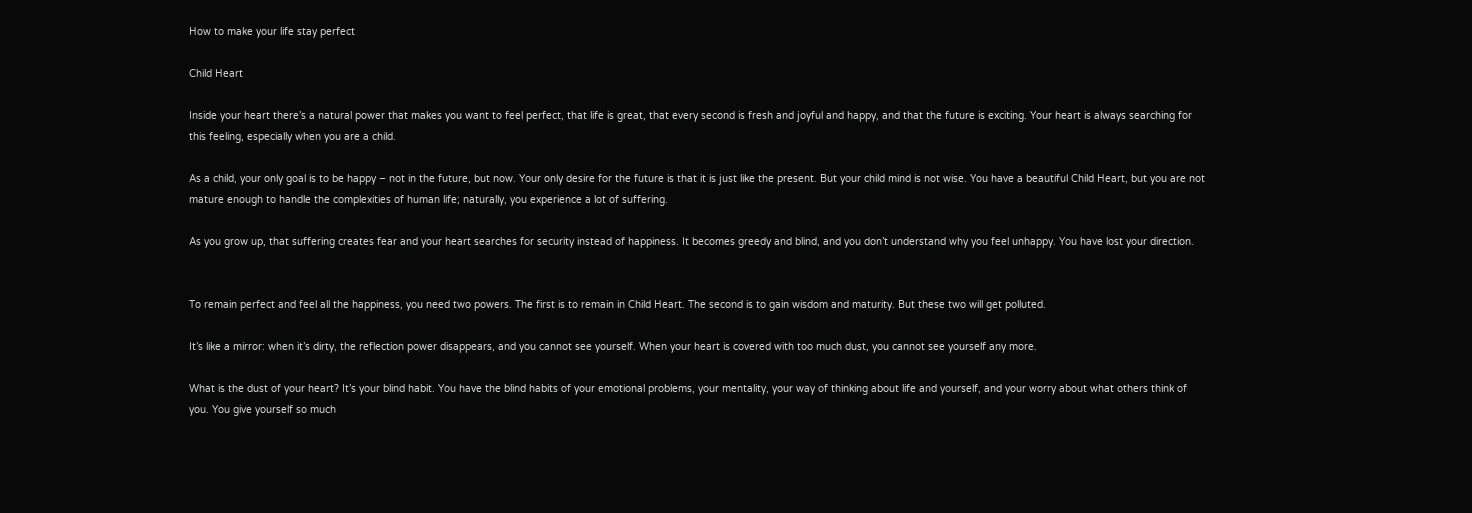How to make your life stay perfect

Child Heart

Inside your heart there’s a natural power that makes you want to feel perfect, that life is great, that every second is fresh and joyful and happy, and that the future is exciting. Your heart is always searching for this feeling, especially when you are a child.

As a child, your only goal is to be happy – not in the future, but now. Your only desire for the future is that it is just like the present. But your child mind is not wise. You have a beautiful Child Heart, but you are not mature enough to handle the complexities of human life; naturally, you experience a lot of suffering.

As you grow up, that suffering creates fear and your heart searches for security instead of happiness. It becomes greedy and blind, and you don’t understand why you feel unhappy. You have lost your direction.


To remain perfect and feel all the happiness, you need two powers. The first is to remain in Child Heart. The second is to gain wisdom and maturity. But these two will get polluted.

It’s like a mirror: when it’s dirty, the reflection power disappears, and you cannot see yourself. When your heart is covered with too much dust, you cannot see yourself any more.

What is the dust of your heart? It’s your blind habit. You have the blind habits of your emotional problems, your mentality, your way of thinking about life and yourself, and your worry about what others think of you. You give yourself so much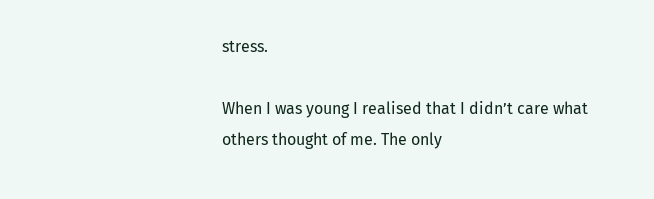stress.

When I was young I realised that I didn’t care what others thought of me. The only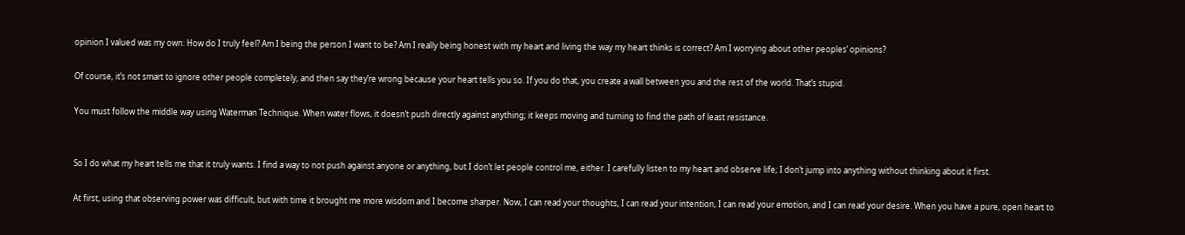opinion I valued was my own: How do I truly feel? Am I being the person I want to be? Am I really being honest with my heart and living the way my heart thinks is correct? Am I worrying about other peoples’ opinions?

Of course, it’s not smart to ignore other people completely, and then say they’re wrong because your heart tells you so. If you do that, you create a wall between you and the rest of the world. That’s stupid.

You must follow the middle way using Waterman Technique. When water flows, it doesn’t push directly against anything; it keeps moving and turning to find the path of least resistance.


So I do what my heart tells me that it truly wants. I find a way to not push against anyone or anything, but I don’t let people control me, either. I carefully listen to my heart and observe life; I don’t jump into anything without thinking about it first.

At first, using that observing power was difficult, but with time it brought me more wisdom and I become sharper. Now, I can read your thoughts, I can read your intention, I can read your emotion, and I can read your desire. When you have a pure, open heart to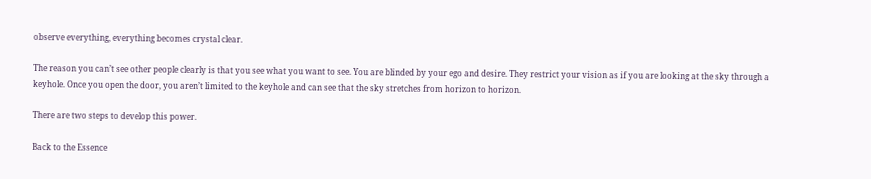observe everything, everything becomes crystal clear.

The reason you can’t see other people clearly is that you see what you want to see. You are blinded by your ego and desire. They restrict your vision as if you are looking at the sky through a keyhole. Once you open the door, you aren’t limited to the keyhole and can see that the sky stretches from horizon to horizon.

There are two steps to develop this power.

Back to the Essence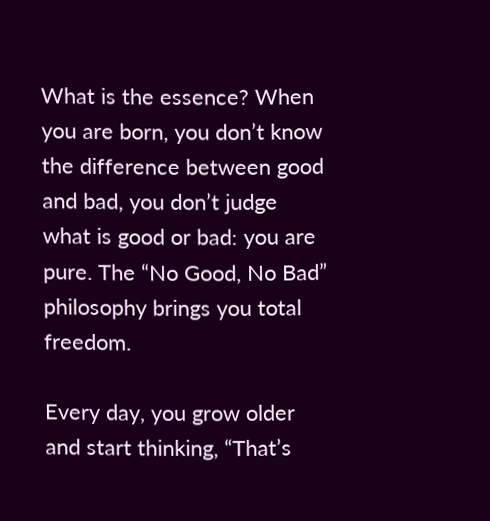What is the essence? When you are born, you don’t know the difference between good and bad, you don’t judge what is good or bad: you are pure. The “No Good, No Bad” philosophy brings you total freedom.

Every day, you grow older and start thinking, “That’s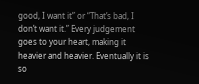good, I want it” or “That’s bad, I don’t want it.” Every judgement goes to your heart, making it heavier and heavier. Eventually it is so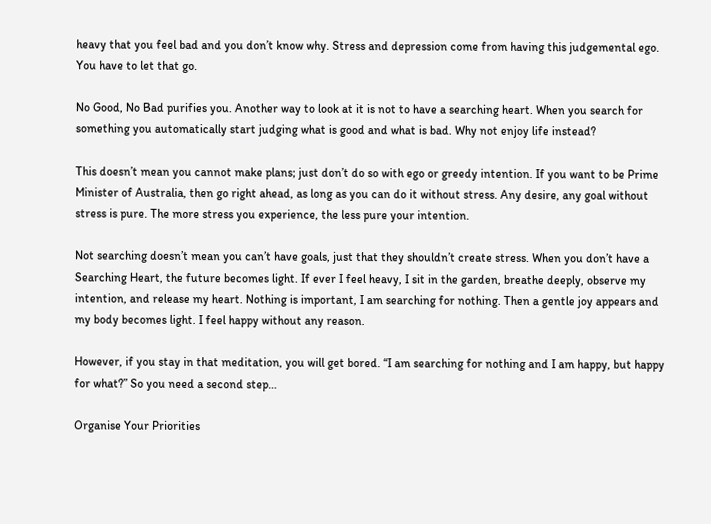heavy that you feel bad and you don’t know why. Stress and depression come from having this judgemental ego. You have to let that go.

No Good, No Bad purifies you. Another way to look at it is not to have a searching heart. When you search for something you automatically start judging what is good and what is bad. Why not enjoy life instead?

This doesn’t mean you cannot make plans; just don’t do so with ego or greedy intention. If you want to be Prime Minister of Australia, then go right ahead, as long as you can do it without stress. Any desire, any goal without stress is pure. The more stress you experience, the less pure your intention.

Not searching doesn’t mean you can’t have goals, just that they shouldn’t create stress. When you don’t have a Searching Heart, the future becomes light. If ever I feel heavy, I sit in the garden, breathe deeply, observe my intention, and release my heart. Nothing is important, I am searching for nothing. Then a gentle joy appears and my body becomes light. I feel happy without any reason.

However, if you stay in that meditation, you will get bored. “I am searching for nothing and I am happy, but happy for what?” So you need a second step…

Organise Your Priorities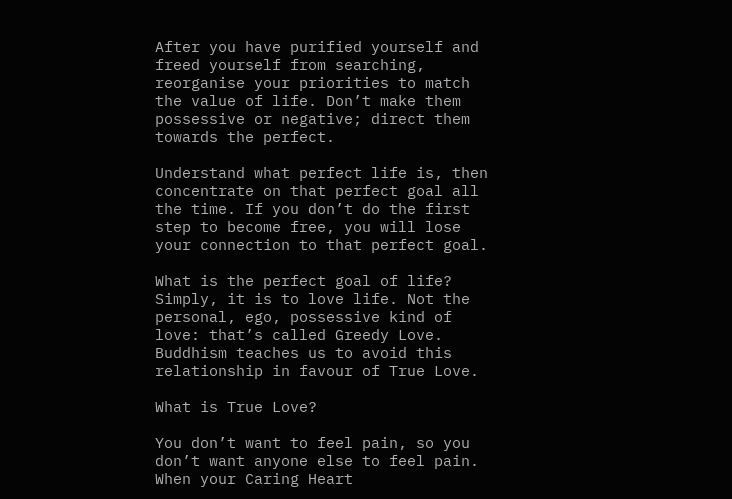After you have purified yourself and freed yourself from searching, reorganise your priorities to match the value of life. Don’t make them possessive or negative; direct them towards the perfect.

Understand what perfect life is, then concentrate on that perfect goal all the time. If you don’t do the first step to become free, you will lose your connection to that perfect goal.

What is the perfect goal of life? Simply, it is to love life. Not the personal, ego, possessive kind of love: that’s called Greedy Love. Buddhism teaches us to avoid this relationship in favour of True Love.

What is True Love?

You don’t want to feel pain, so you don’t want anyone else to feel pain. When your Caring Heart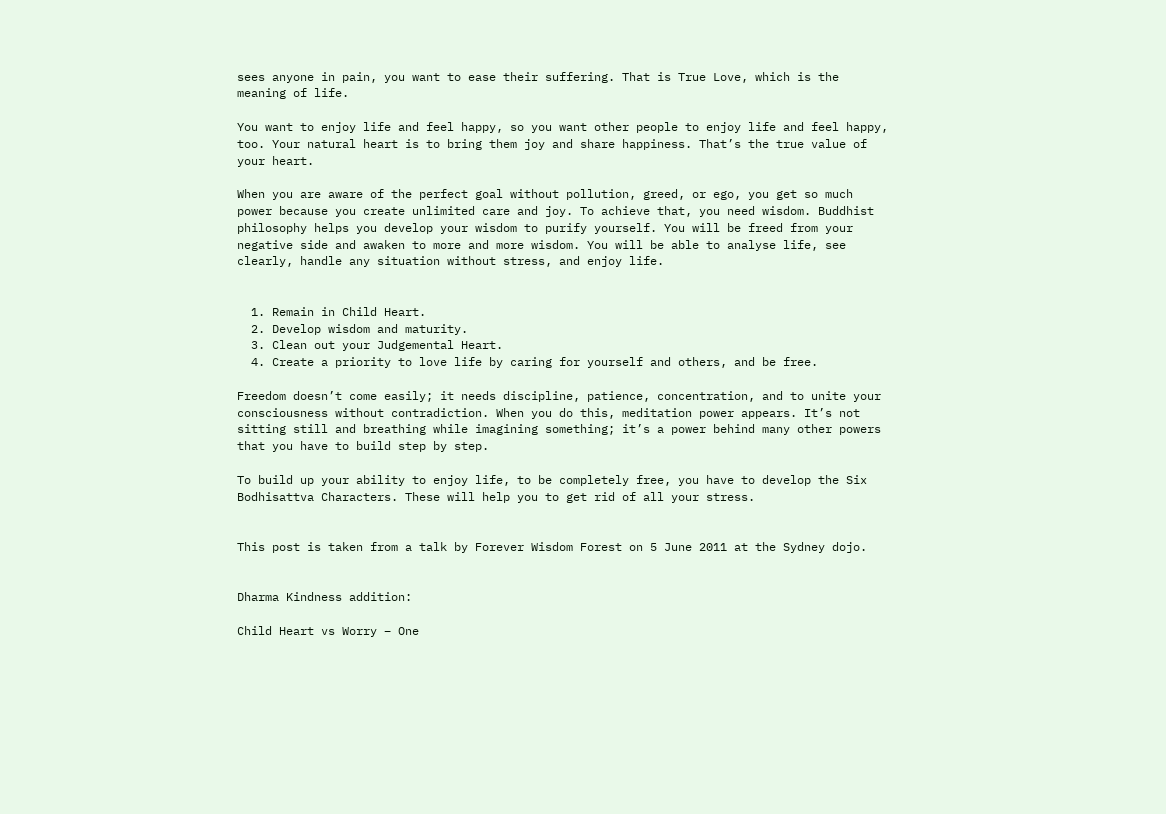sees anyone in pain, you want to ease their suffering. That is True Love, which is the meaning of life.

You want to enjoy life and feel happy, so you want other people to enjoy life and feel happy, too. Your natural heart is to bring them joy and share happiness. That’s the true value of your heart.

When you are aware of the perfect goal without pollution, greed, or ego, you get so much power because you create unlimited care and joy. To achieve that, you need wisdom. Buddhist philosophy helps you develop your wisdom to purify yourself. You will be freed from your negative side and awaken to more and more wisdom. You will be able to analyse life, see clearly, handle any situation without stress, and enjoy life.


  1. Remain in Child Heart.
  2. Develop wisdom and maturity.
  3. Clean out your Judgemental Heart.
  4. Create a priority to love life by caring for yourself and others, and be free.

Freedom doesn’t come easily; it needs discipline, patience, concentration, and to unite your consciousness without contradiction. When you do this, meditation power appears. It’s not sitting still and breathing while imagining something; it’s a power behind many other powers that you have to build step by step.

To build up your ability to enjoy life, to be completely free, you have to develop the Six Bodhisattva Characters. These will help you to get rid of all your stress.


This post is taken from a talk by Forever Wisdom Forest on 5 June 2011 at the Sydney dojo.


Dharma Kindness addition:

Child Heart vs Worry – One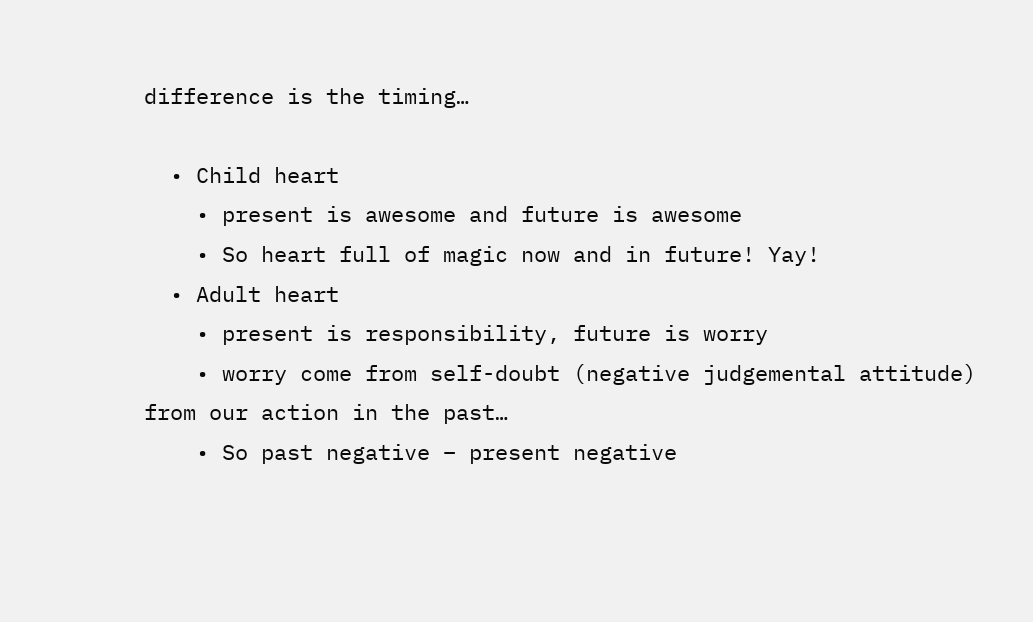difference is the timing…

  • Child heart
    • present is awesome and future is awesome
    • So heart full of magic now and in future! Yay!
  • Adult heart
    • present is responsibility, future is worry
    • worry come from self-doubt (negative judgemental attitude) from our action in the past…
    • So past negative – present negative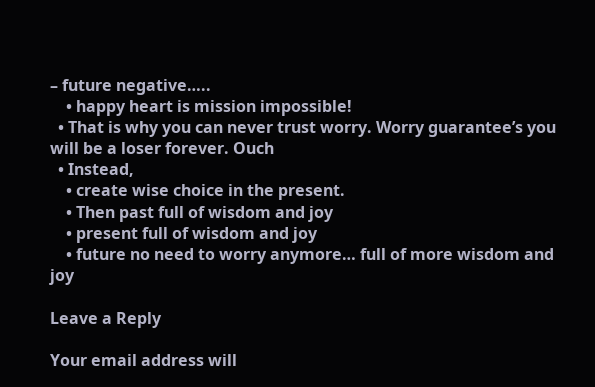– future negative…..
    • happy heart is mission impossible!
  • That is why you can never trust worry. Worry guarantee’s you will be a loser forever. Ouch
  • Instead,
    • create wise choice in the present.
    • Then past full of wisdom and joy
    • present full of wisdom and joy
    • future no need to worry anymore… full of more wisdom and joy

Leave a Reply

Your email address will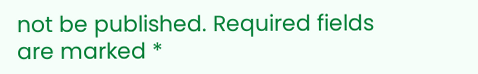not be published. Required fields are marked *